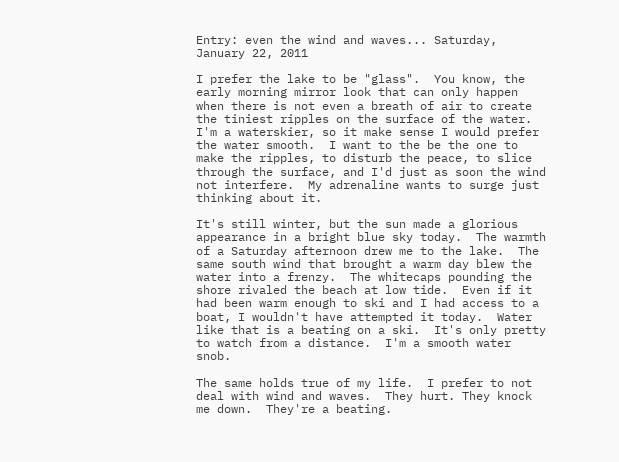Entry: even the wind and waves... Saturday, January 22, 2011

I prefer the lake to be "glass".  You know, the early morning mirror look that can only happen when there is not even a breath of air to create the tiniest ripples on the surface of the water.  I'm a waterskier, so it make sense I would prefer the water smooth.  I want to the be the one to make the ripples, to disturb the peace, to slice through the surface, and I'd just as soon the wind not interfere.  My adrenaline wants to surge just thinking about it.

It's still winter, but the sun made a glorious appearance in a bright blue sky today.  The warmth of a Saturday afternoon drew me to the lake.  The same south wind that brought a warm day blew the water into a frenzy.  The whitecaps pounding the shore rivaled the beach at low tide.  Even if it had been warm enough to ski and I had access to a boat, I wouldn't have attempted it today.  Water like that is a beating on a ski.  It's only pretty to watch from a distance.  I'm a smooth water snob.

The same holds true of my life.  I prefer to not deal with wind and waves.  They hurt. They knock me down.  They're a beating.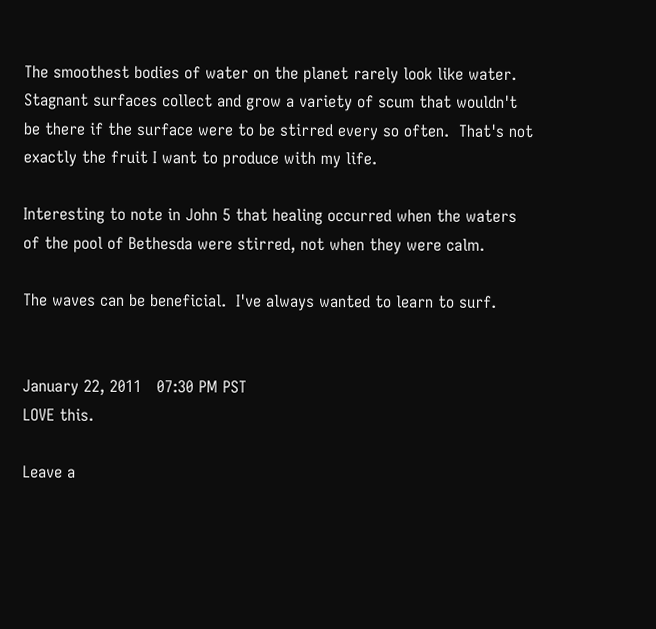The smoothest bodies of water on the planet rarely look like water.  Stagnant surfaces collect and grow a variety of scum that wouldn't be there if the surface were to be stirred every so often.  That's not exactly the fruit I want to produce with my life.

Interesting to note in John 5 that healing occurred when the waters of the pool of Bethesda were stirred, not when they were calm.

The waves can be beneficial.  I've always wanted to learn to surf.


January 22, 2011   07:30 PM PST
LOVE this.

Leave a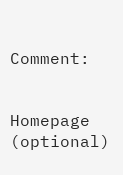Comment:


Homepage (optional)